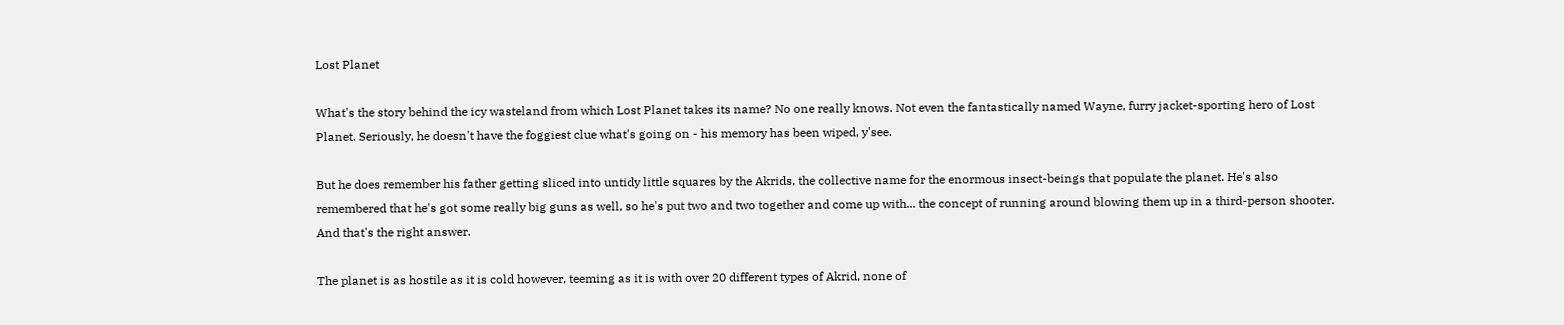Lost Planet

What's the story behind the icy wasteland from which Lost Planet takes its name? No one really knows. Not even the fantastically named Wayne, furry jacket-sporting hero of Lost Planet. Seriously, he doesn't have the foggiest clue what's going on - his memory has been wiped, y'see.

But he does remember his father getting sliced into untidy little squares by the Akrids, the collective name for the enormous insect-beings that populate the planet. He's also remembered that he's got some really big guns as well, so he's put two and two together and come up with... the concept of running around blowing them up in a third-person shooter. And that's the right answer.

The planet is as hostile as it is cold however, teeming as it is with over 20 different types of Akrid, none of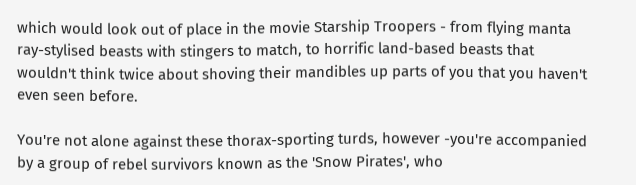which would look out of place in the movie Starship Troopers - from flying manta ray-stylised beasts with stingers to match, to horrific land-based beasts that wouldn't think twice about shoving their mandibles up parts of you that you haven't even seen before.

You're not alone against these thorax-sporting turds, however -you're accompanied by a group of rebel survivors known as the 'Snow Pirates', who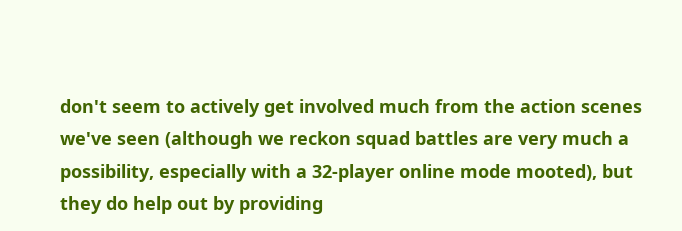don't seem to actively get involved much from the action scenes we've seen (although we reckon squad battles are very much a possibility, especially with a 32-player online mode mooted), but they do help out by providing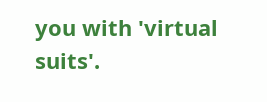you with 'virtual suits'.